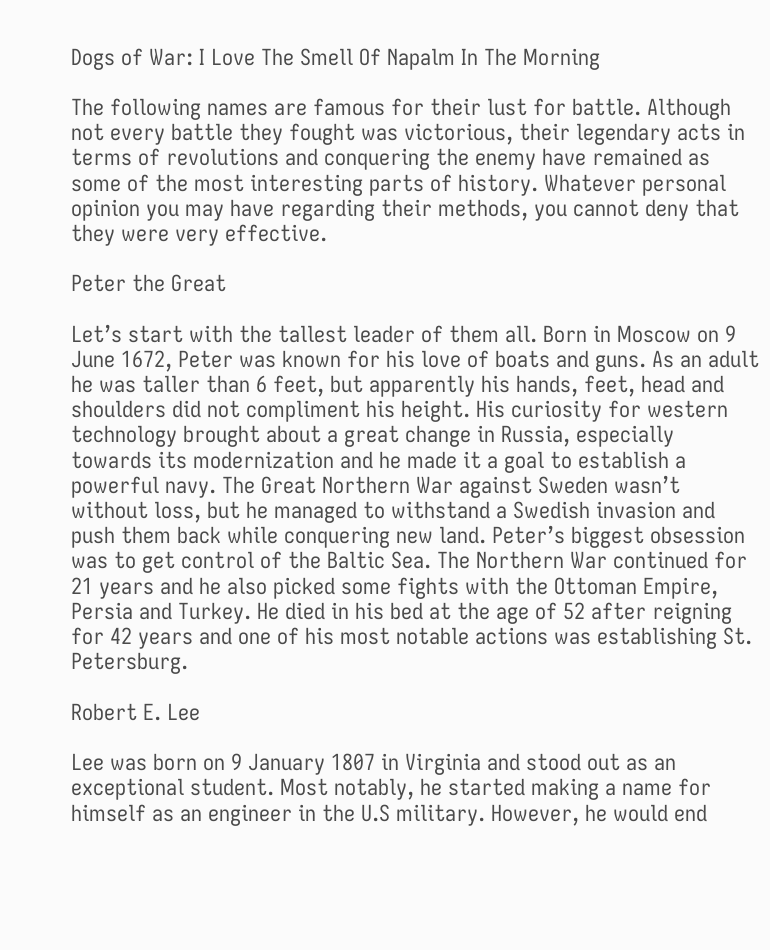Dogs of War: I Love The Smell Of Napalm In The Morning

The following names are famous for their lust for battle. Although not every battle they fought was victorious, their legendary acts in terms of revolutions and conquering the enemy have remained as some of the most interesting parts of history. Whatever personal opinion you may have regarding their methods, you cannot deny that they were very effective.

Peter the Great

Let’s start with the tallest leader of them all. Born in Moscow on 9 June 1672, Peter was known for his love of boats and guns. As an adult he was taller than 6 feet, but apparently his hands, feet, head and shoulders did not compliment his height. His curiosity for western technology brought about a great change in Russia, especially towards its modernization and he made it a goal to establish a powerful navy. The Great Northern War against Sweden wasn’t without loss, but he managed to withstand a Swedish invasion and push them back while conquering new land. Peter’s biggest obsession was to get control of the Baltic Sea. The Northern War continued for 21 years and he also picked some fights with the Ottoman Empire, Persia and Turkey. He died in his bed at the age of 52 after reigning for 42 years and one of his most notable actions was establishing St. Petersburg.

Robert E. Lee

Lee was born on 9 January 1807 in Virginia and stood out as an exceptional student. Most notably, he started making a name for himself as an engineer in the U.S military. However, he would end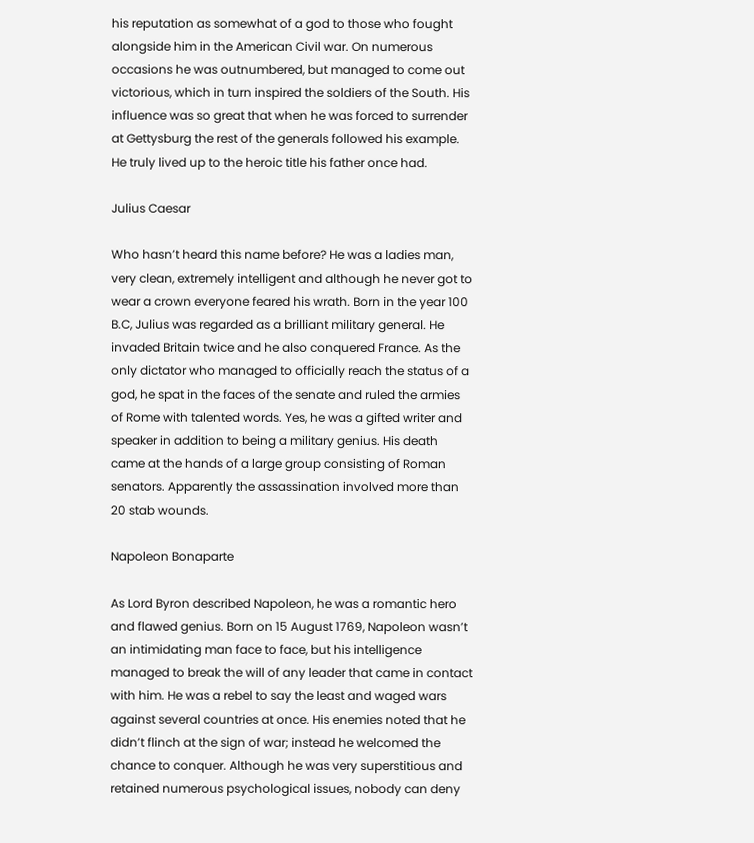his reputation as somewhat of a god to those who fought alongside him in the American Civil war. On numerous occasions he was outnumbered, but managed to come out victorious, which in turn inspired the soldiers of the South. His influence was so great that when he was forced to surrender at Gettysburg the rest of the generals followed his example. He truly lived up to the heroic title his father once had.

Julius Caesar

Who hasn’t heard this name before? He was a ladies man, very clean, extremely intelligent and although he never got to wear a crown everyone feared his wrath. Born in the year 100 B.C, Julius was regarded as a brilliant military general. He invaded Britain twice and he also conquered France. As the only dictator who managed to officially reach the status of a god, he spat in the faces of the senate and ruled the armies of Rome with talented words. Yes, he was a gifted writer and speaker in addition to being a military genius. His death came at the hands of a large group consisting of Roman senators. Apparently the assassination involved more than 20 stab wounds.

Napoleon Bonaparte

As Lord Byron described Napoleon, he was a romantic hero and flawed genius. Born on 15 August 1769, Napoleon wasn’t an intimidating man face to face, but his intelligence managed to break the will of any leader that came in contact with him. He was a rebel to say the least and waged wars against several countries at once. His enemies noted that he didn’t flinch at the sign of war; instead he welcomed the chance to conquer. Although he was very superstitious and retained numerous psychological issues, nobody can deny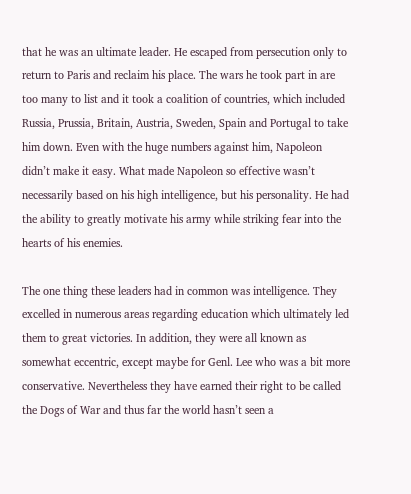that he was an ultimate leader. He escaped from persecution only to return to Paris and reclaim his place. The wars he took part in are too many to list and it took a coalition of countries, which included Russia, Prussia, Britain, Austria, Sweden, Spain and Portugal to take him down. Even with the huge numbers against him, Napoleon didn’t make it easy. What made Napoleon so effective wasn’t necessarily based on his high intelligence, but his personality. He had the ability to greatly motivate his army while striking fear into the hearts of his enemies.

The one thing these leaders had in common was intelligence. They excelled in numerous areas regarding education which ultimately led them to great victories. In addition, they were all known as somewhat eccentric, except maybe for Genl. Lee who was a bit more conservative. Nevertheless they have earned their right to be called the Dogs of War and thus far the world hasn’t seen a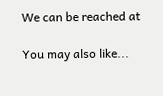We can be reached at

You may also like...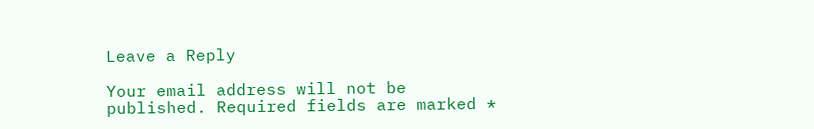Leave a Reply

Your email address will not be published. Required fields are marked *